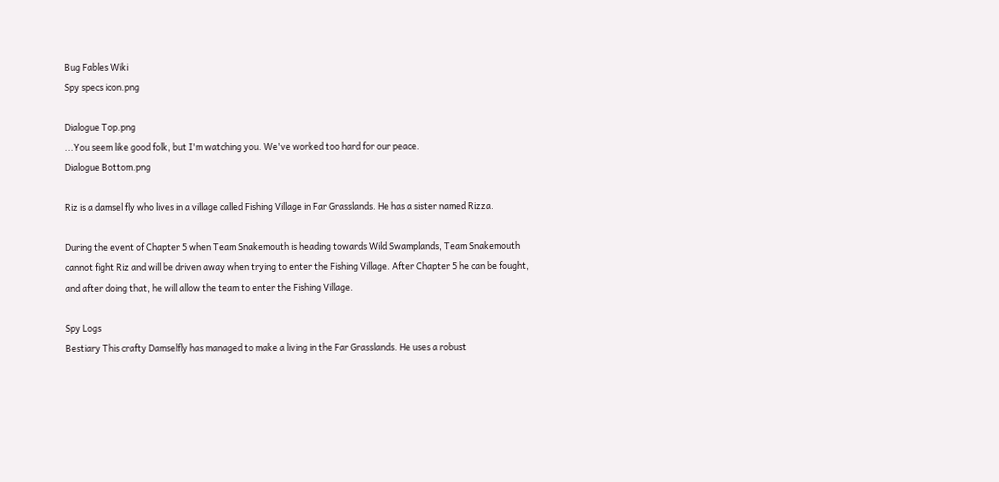Bug Fables Wiki
Spy specs icon.png

Dialogue Top.png
...You seem like good folk, but I'm watching you. We've worked too hard for our peace.
Dialogue Bottom.png

Riz is a damsel fly who lives in a village called Fishing Village in Far Grasslands. He has a sister named Rizza.

During the event of Chapter 5 when Team Snakemouth is heading towards Wild Swamplands, Team Snakemouth cannot fight Riz and will be driven away when trying to enter the Fishing Village. After Chapter 5 he can be fought, and after doing that, he will allow the team to enter the Fishing Village.

Spy Logs
Bestiary This crafty Damselfly has managed to make a living in the Far Grasslands. He uses a robust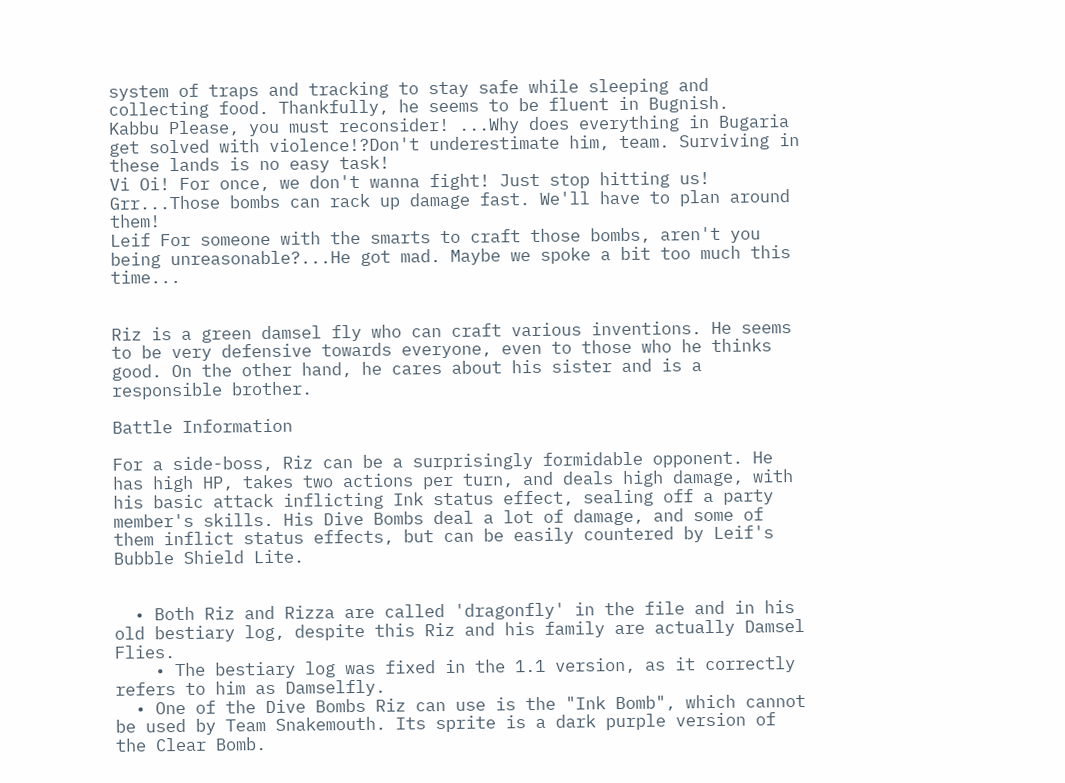system of traps and tracking to stay safe while sleeping and collecting food. Thankfully, he seems to be fluent in Bugnish.
Kabbu Please, you must reconsider! ...Why does everything in Bugaria get solved with violence!?Don't underestimate him, team. Surviving in these lands is no easy task!
Vi Oi! For once, we don't wanna fight! Just stop hitting us! Grr...Those bombs can rack up damage fast. We'll have to plan around them!
Leif For someone with the smarts to craft those bombs, aren't you being unreasonable?...He got mad. Maybe we spoke a bit too much this time...


Riz is a green damsel fly who can craft various inventions. He seems to be very defensive towards everyone, even to those who he thinks good. On the other hand, he cares about his sister and is a responsible brother.

Battle Information

For a side-boss, Riz can be a surprisingly formidable opponent. He has high HP, takes two actions per turn, and deals high damage, with his basic attack inflicting Ink status effect, sealing off a party member's skills. His Dive Bombs deal a lot of damage, and some of them inflict status effects, but can be easily countered by Leif's Bubble Shield Lite.


  • Both Riz and Rizza are called 'dragonfly' in the file and in his old bestiary log, despite this Riz and his family are actually Damsel Flies.
    • The bestiary log was fixed in the 1.1 version, as it correctly refers to him as Damselfly.
  • One of the Dive Bombs Riz can use is the "Ink Bomb", which cannot be used by Team Snakemouth. Its sprite is a dark purple version of the Clear Bomb.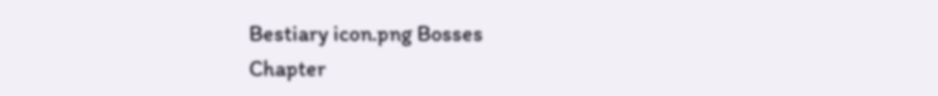Bestiary icon.png Bosses
Chapter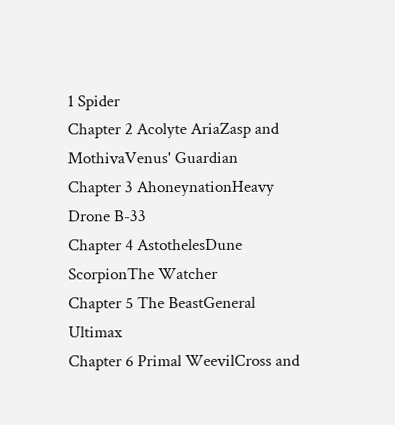1 Spider
Chapter 2 Acolyte AriaZasp and MothivaVenus' Guardian
Chapter 3 AhoneynationHeavy Drone B-33
Chapter 4 AstothelesDune ScorpionThe Watcher
Chapter 5 The BeastGeneral Ultimax
Chapter 6 Primal WeevilCross and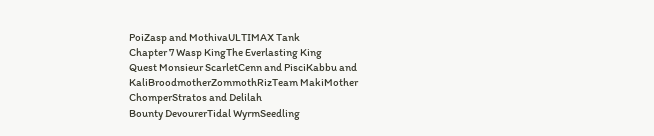PoiZasp and MothivaULTIMAX Tank
Chapter 7 Wasp KingThe Everlasting King
Quest Monsieur ScarletCenn and PisciKabbu and KaliBroodmotherZommothRizTeam MakiMother ChomperStratos and Delilah
Bounty DevourerTidal WyrmSeedling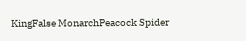KingFalse MonarchPeacock Spider